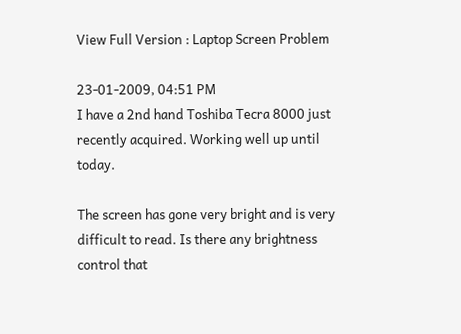View Full Version : Laptop Screen Problem

23-01-2009, 04:51 PM
I have a 2nd hand Toshiba Tecra 8000 just recently acquired. Working well up until today.

The screen has gone very bright and is very difficult to read. Is there any brightness control that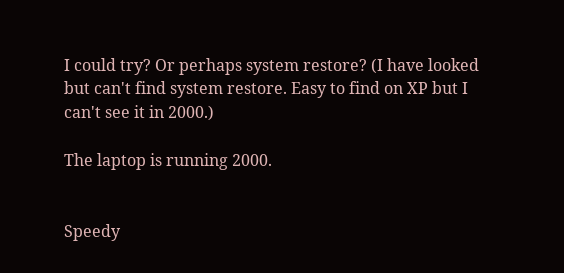I could try? Or perhaps system restore? (I have looked but can't find system restore. Easy to find on XP but I can't see it in 2000.)

The laptop is running 2000.


Speedy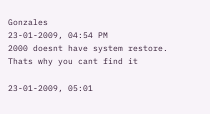Gonzales
23-01-2009, 04:54 PM
2000 doesnt have system restore. Thats why you cant find it

23-01-2009, 05:01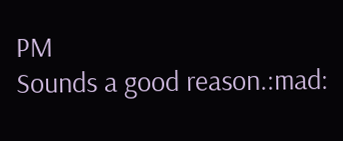PM
Sounds a good reason.:mad: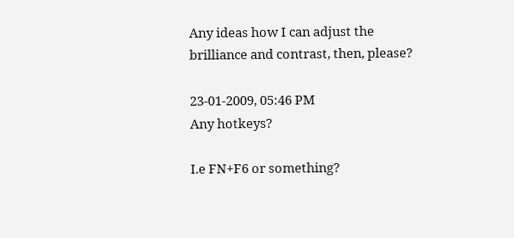Any ideas how I can adjust the brilliance and contrast, then, please?

23-01-2009, 05:46 PM
Any hotkeys?

I.e FN+F6 or something?